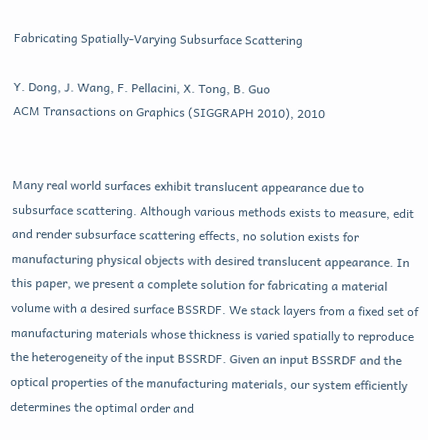Fabricating Spatially-Varying Subsurface Scattering

Y. Dong, J. Wang, F. Pellacini, X. Tong, B. Guo
ACM Transactions on Graphics (SIGGRAPH 2010), 2010


Many real world surfaces exhibit translucent appearance due to subsurface scattering. Although various methods exists to measure, edit and render subsurface scattering effects, no solution exists for manufacturing physical objects with desired translucent appearance. In this paper, we present a complete solution for fabricating a material volume with a desired surface BSSRDF. We stack layers from a fixed set of manufacturing materials whose thickness is varied spatially to reproduce the heterogeneity of the input BSSRDF. Given an input BSSRDF and the optical properties of the manufacturing materials, our system efficiently determines the optimal order and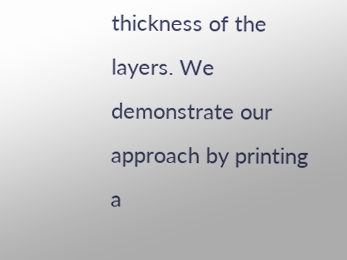thickness of the layers. We demonstrate our approach by printing a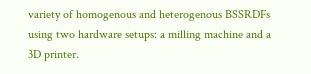variety of homogenous and heterogenous BSSRDFs using two hardware setups: a milling machine and a 3D printer.